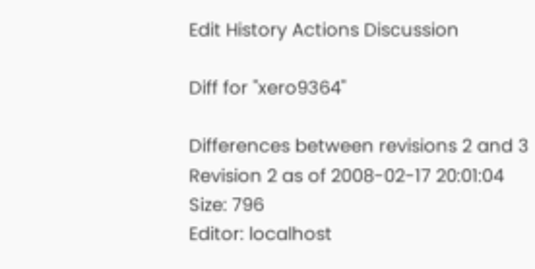Edit History Actions Discussion

Diff for "xero9364"

Differences between revisions 2 and 3
Revision 2 as of 2008-02-17 20:01:04
Size: 796
Editor: localhost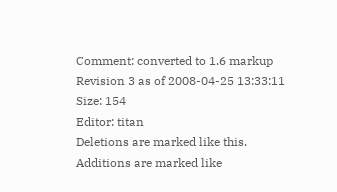Comment: converted to 1.6 markup
Revision 3 as of 2008-04-25 13:33:11
Size: 154
Editor: titan
Deletions are marked like this. Additions are marked like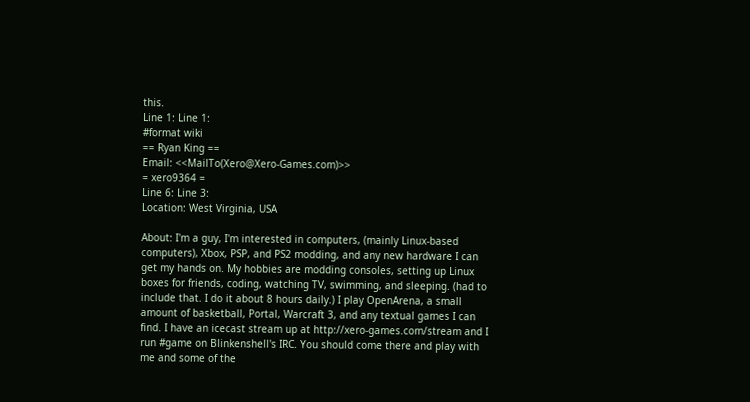this.
Line 1: Line 1:
#format wiki
== Ryan King ==
Email: <<MailTo(Xero@Xero-Games.com)>>
= xero9364 =
Line 6: Line 3:
Location: West Virginia, USA

About: I'm a guy, I'm interested in computers, (mainly Linux-based computers), Xbox, PSP, and PS2 modding, and any new hardware I can get my hands on. My hobbies are modding consoles, setting up Linux boxes for friends, coding, watching TV, swimming, and sleeping. (had to include that. I do it about 8 hours daily.) I play OpenArena, a small amount of basketball, Portal, Warcraft 3, and any textual games I can find. I have an icecast stream up at http://xero-games.com/stream and I run #game on Blinkenshell's IRC. You should come there and play with me and some of the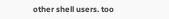other shell users. too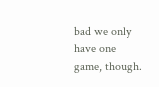bad we only have one game, though.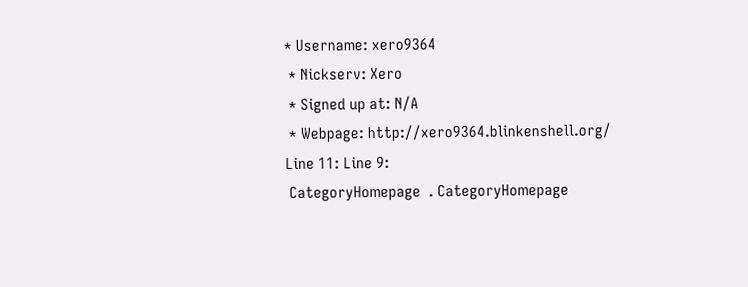* Username: xero9364
 * Nickserv: Xero
 * Signed up at: N/A
 * Webpage: http://xero9364.blinkenshell.org/
Line 11: Line 9:
 CategoryHomepage  . CategoryHomepage